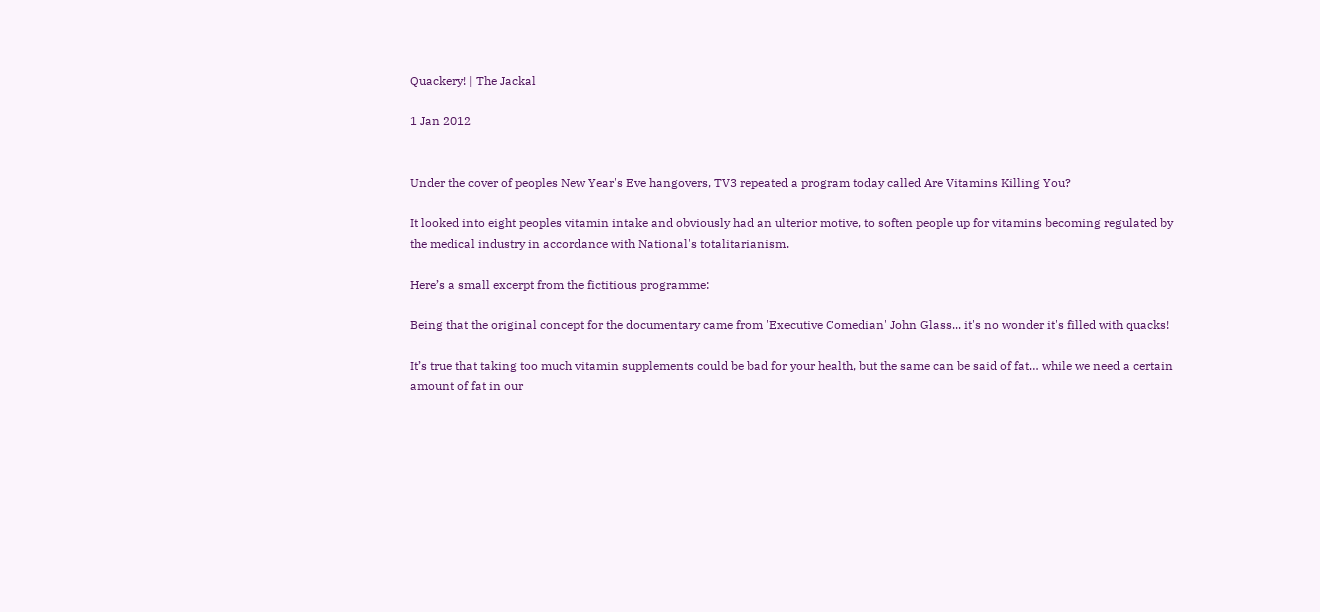Quackery! | The Jackal

1 Jan 2012


Under the cover of peoples New Year's Eve hangovers, TV3 repeated a program today called Are Vitamins Killing You?

It looked into eight peoples vitamin intake and obviously had an ulterior motive, to soften people up for vitamins becoming regulated by the medical industry in accordance with National's totalitarianism.

Here’s a small excerpt from the fictitious programme:

Being that the original concept for the documentary came from 'Executive Comedian' John Glass... it's no wonder it's filled with quacks!

It’s true that taking too much vitamin supplements could be bad for your health, but the same can be said of fat… while we need a certain amount of fat in our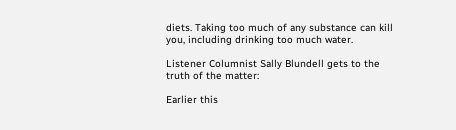diets. Taking too much of any substance can kill you, including drinking too much water.

Listener Columnist Sally Blundell gets to the truth of the matter:

Earlier this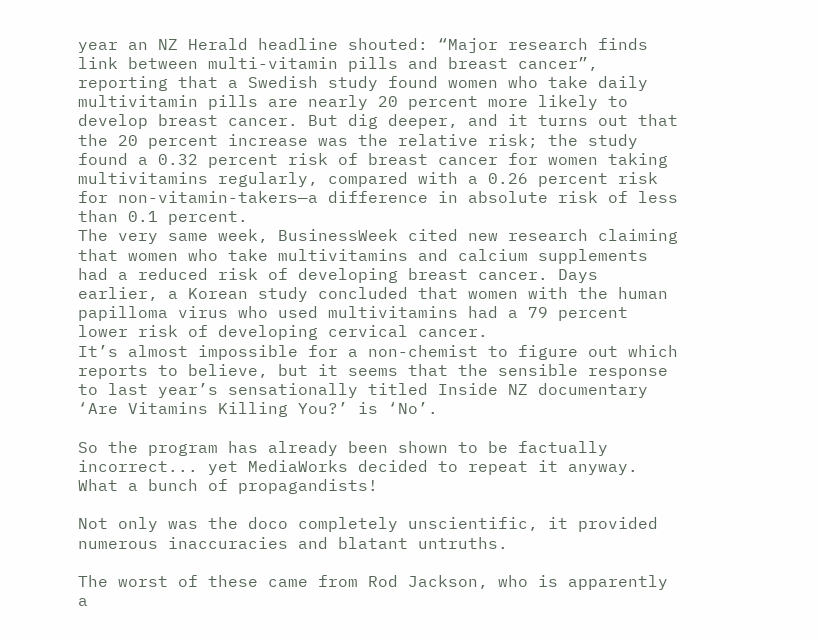year an NZ Herald headline shouted: “Major research finds link between multi-vitamin pills and breast cancer”, reporting that a Swedish study found women who take daily multivitamin pills are nearly 20 percent more likely to develop breast cancer. But dig deeper, and it turns out that the 20 percent increase was the relative risk; the study found a 0.32 percent risk of breast cancer for women taking multivitamins regularly, compared with a 0.26 percent risk for non-vitamin-takers—a difference in absolute risk of less than 0.1 percent.
The very same week, BusinessWeek cited new research claiming that women who take multivitamins and calcium supplements had a reduced risk of developing breast cancer. Days earlier, a Korean study concluded that women with the human papilloma virus who used multivitamins had a 79 percent lower risk of developing cervical cancer.
It’s almost impossible for a non-chemist to figure out which reports to believe, but it seems that the sensible response to last year’s sensationally titled Inside NZ documentary ‘Are Vitamins Killing You?’ is ‘No’.

So the program has already been shown to be factually incorrect... yet MediaWorks decided to repeat it anyway. What a bunch of propagandists!

Not only was the doco completely unscientific, it provided numerous inaccuracies and blatant untruths.

The worst of these came from Rod Jackson, who is apparently a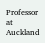Professor at Auckland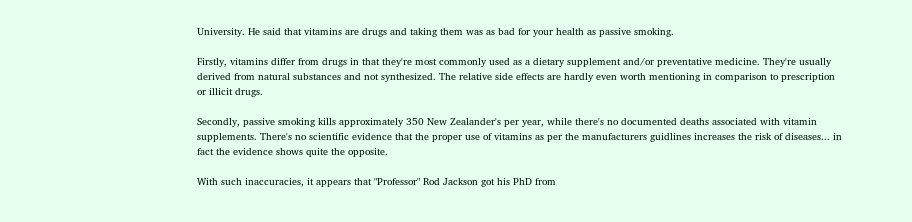University. He said that vitamins are drugs and taking them was as bad for your health as passive smoking.

Firstly, vitamins differ from drugs in that they're most commonly used as a dietary supplement and/or preventative medicine. They're usually derived from natural substances and not synthesized. The relative side effects are hardly even worth mentioning in comparison to prescription or illicit drugs.

Secondly, passive smoking kills approximately 350 New Zealander's per year, while there's no documented deaths associated with vitamin supplements. There's no scientific evidence that the proper use of vitamins as per the manufacturers guidlines increases the risk of diseases... in fact the evidence shows quite the opposite.

With such inaccuracies, it appears that "Professor" Rod Jackson got his PhD from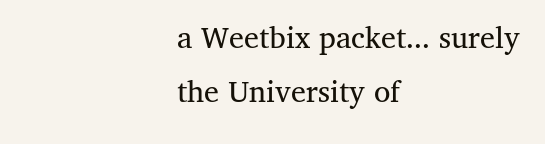a Weetbix packet... surely the University of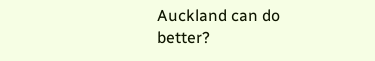Auckland can do better?